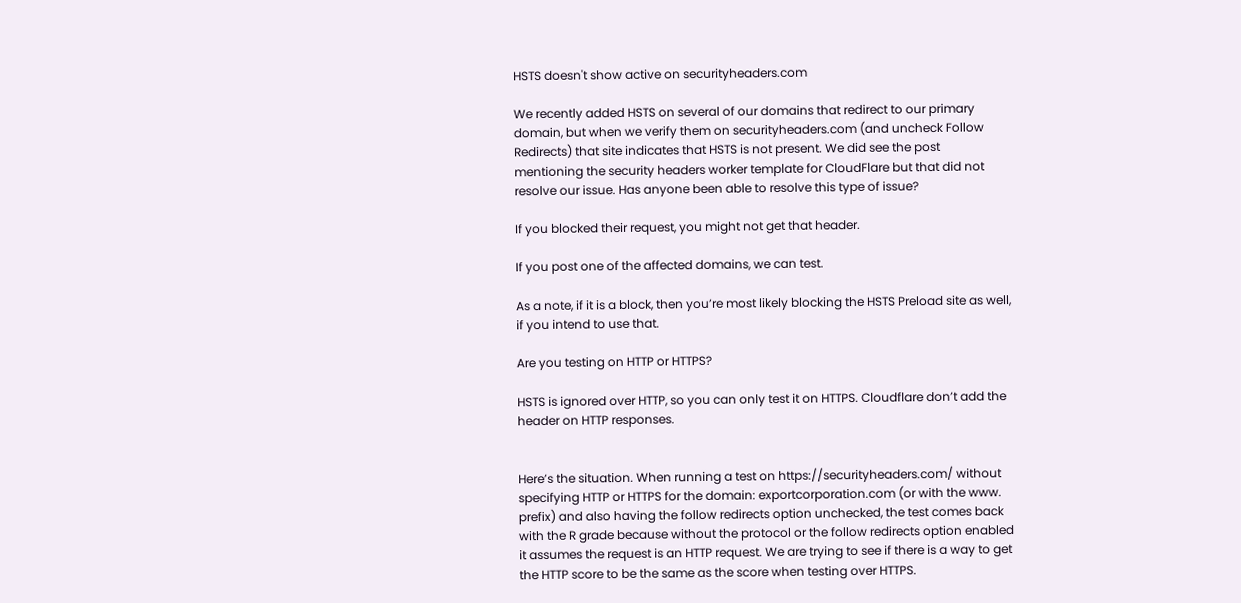HSTS doesn't show active on securityheaders.com

We recently added HSTS on several of our domains that redirect to our primary domain, but when we verify them on securityheaders.com (and uncheck Follow Redirects) that site indicates that HSTS is not present. We did see the post mentioning the security headers worker template for CloudFlare but that did not resolve our issue. Has anyone been able to resolve this type of issue?

If you blocked their request, you might not get that header.

If you post one of the affected domains, we can test.

As a note, if it is a block, then you’re most likely blocking the HSTS Preload site as well, if you intend to use that.

Are you testing on HTTP or HTTPS?

HSTS is ignored over HTTP, so you can only test it on HTTPS. Cloudflare don’t add the header on HTTP responses.


Here’s the situation. When running a test on https://securityheaders.com/ without specifying HTTP or HTTPS for the domain: exportcorporation.com (or with the www. prefix) and also having the follow redirects option unchecked, the test comes back with the R grade because without the protocol or the follow redirects option enabled it assumes the request is an HTTP request. We are trying to see if there is a way to get the HTTP score to be the same as the score when testing over HTTPS.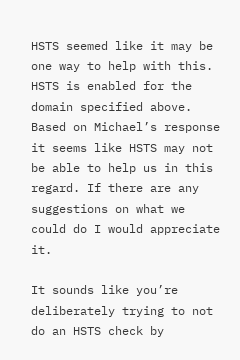HSTS seemed like it may be one way to help with this. HSTS is enabled for the domain specified above. Based on Michael’s response it seems like HSTS may not be able to help us in this regard. If there are any suggestions on what we could do I would appreciate it.

It sounds like you’re deliberately trying to not do an HSTS check by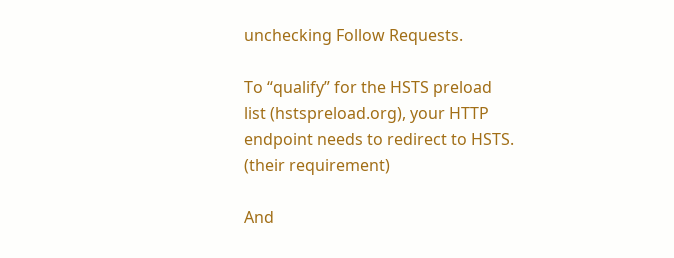unchecking Follow Requests.

To “qualify” for the HSTS preload list (hstspreload.org), your HTTP endpoint needs to redirect to HSTS. (their requirement)

And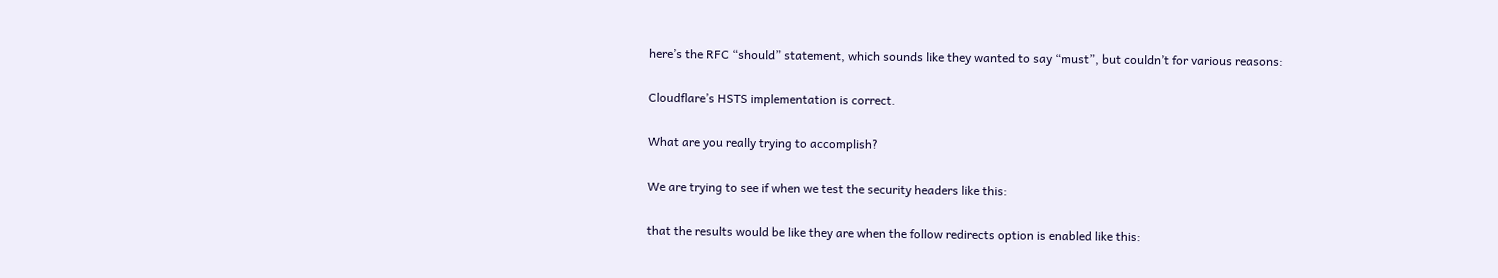here’s the RFC “should” statement, which sounds like they wanted to say “must”, but couldn’t for various reasons:

Cloudflare’s HSTS implementation is correct.

What are you really trying to accomplish?

We are trying to see if when we test the security headers like this:

that the results would be like they are when the follow redirects option is enabled like this: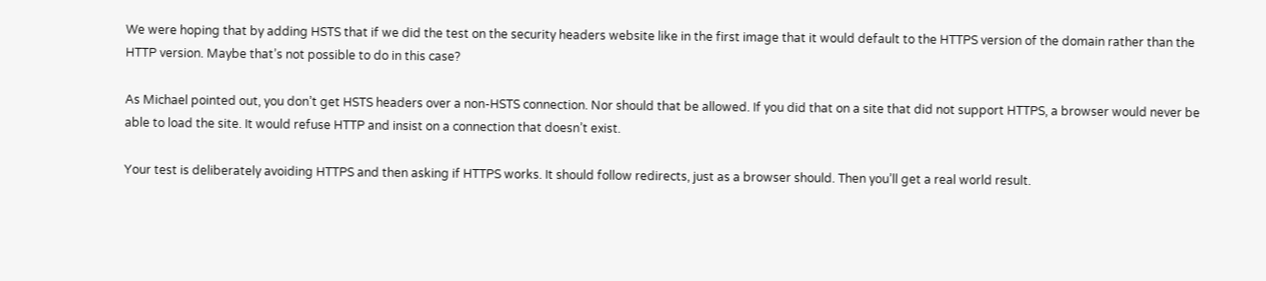We were hoping that by adding HSTS that if we did the test on the security headers website like in the first image that it would default to the HTTPS version of the domain rather than the HTTP version. Maybe that’s not possible to do in this case?

As Michael pointed out, you don’t get HSTS headers over a non-HSTS connection. Nor should that be allowed. If you did that on a site that did not support HTTPS, a browser would never be able to load the site. It would refuse HTTP and insist on a connection that doesn’t exist.

Your test is deliberately avoiding HTTPS and then asking if HTTPS works. It should follow redirects, just as a browser should. Then you’ll get a real world result.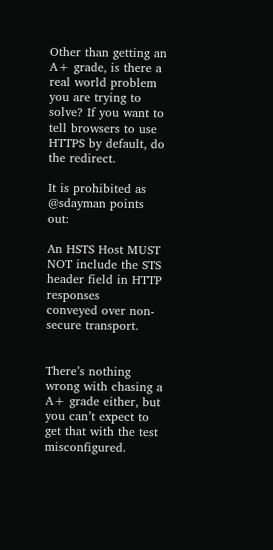Other than getting an A+ grade, is there a real world problem you are trying to solve? If you want to tell browsers to use HTTPS by default, do the redirect.

It is prohibited as @sdayman points out:

An HSTS Host MUST NOT include the STS header field in HTTP responses
conveyed over non-secure transport.


There’s nothing wrong with chasing a A+ grade either, but you can’t expect to get that with the test misconfigured.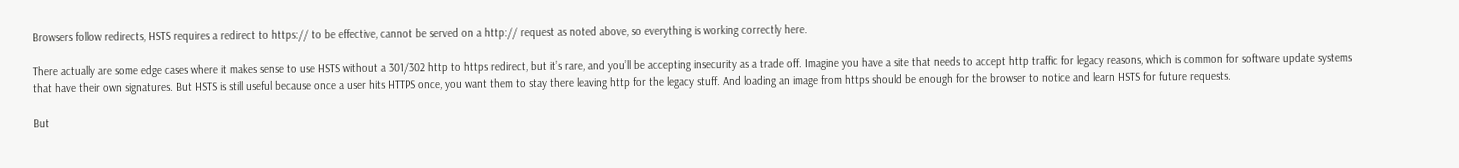Browsers follow redirects, HSTS requires a redirect to https:// to be effective, cannot be served on a http:// request as noted above, so everything is working correctly here.

There actually are some edge cases where it makes sense to use HSTS without a 301/302 http to https redirect, but it’s rare, and you’ll be accepting insecurity as a trade off. Imagine you have a site that needs to accept http traffic for legacy reasons, which is common for software update systems that have their own signatures. But HSTS is still useful because once a user hits HTTPS once, you want them to stay there leaving http for the legacy stuff. And loading an image from https should be enough for the browser to notice and learn HSTS for future requests.

But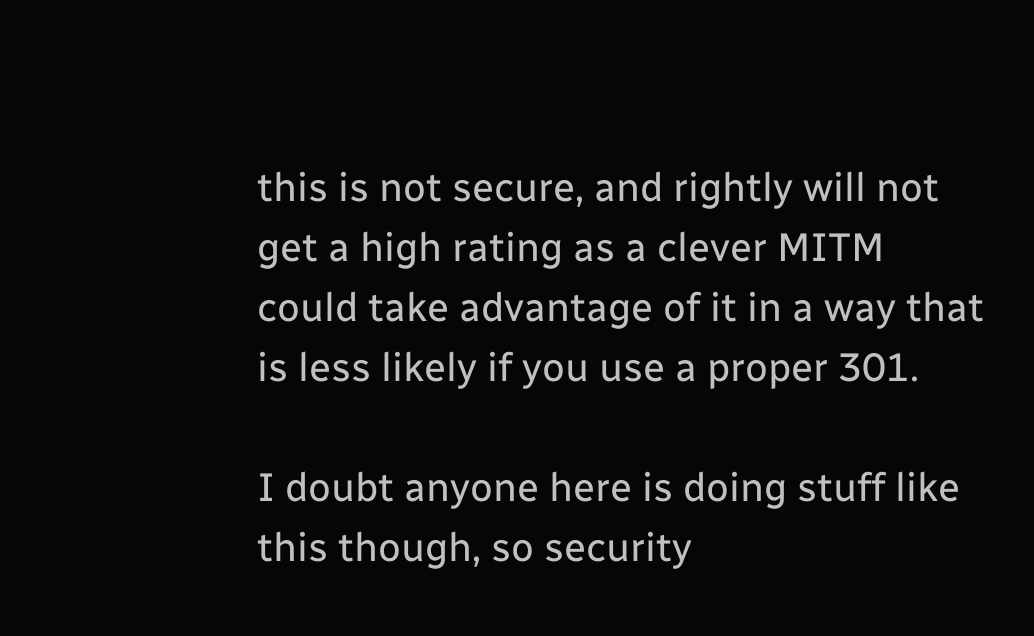this is not secure, and rightly will not get a high rating as a clever MITM could take advantage of it in a way that is less likely if you use a proper 301.

I doubt anyone here is doing stuff like this though, so security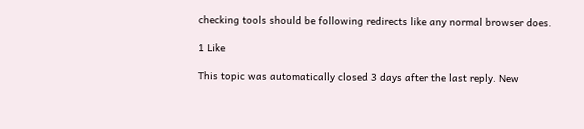checking tools should be following redirects like any normal browser does.

1 Like

This topic was automatically closed 3 days after the last reply. New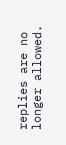replies are no longer allowed.